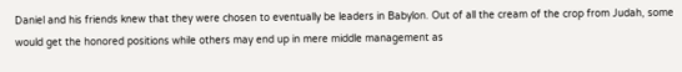Daniel and his friends knew that they were chosen to eventually be leaders in Babylon. Out of all the cream of the crop from Judah, some would get the honored positions while others may end up in mere middle management as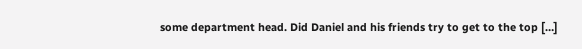some department head. Did Daniel and his friends try to get to the top […]